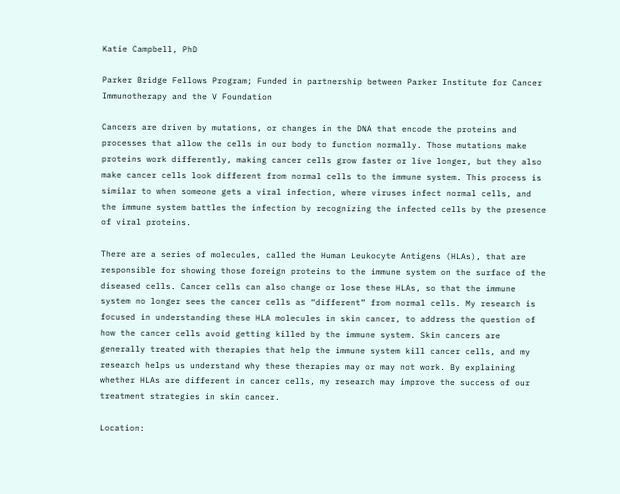Katie Campbell, PhD

Parker Bridge Fellows Program; Funded in partnership between Parker Institute for Cancer Immunotherapy and the V Foundation

Cancers are driven by mutations, or changes in the DNA that encode the proteins and processes that allow the cells in our body to function normally. Those mutations make proteins work differently, making cancer cells grow faster or live longer, but they also make cancer cells look different from normal cells to the immune system. This process is similar to when someone gets a viral infection, where viruses infect normal cells, and the immune system battles the infection by recognizing the infected cells by the presence of viral proteins.

There are a series of molecules, called the Human Leukocyte Antigens (HLAs), that are responsible for showing those foreign proteins to the immune system on the surface of the diseased cells. Cancer cells can also change or lose these HLAs, so that the immune system no longer sees the cancer cells as “different” from normal cells. My research is focused in understanding these HLA molecules in skin cancer, to address the question of how the cancer cells avoid getting killed by the immune system. Skin cancers are generally treated with therapies that help the immune system kill cancer cells, and my research helps us understand why these therapies may or may not work. By explaining whether HLAs are different in cancer cells, my research may improve the success of our treatment strategies in skin cancer.

Location: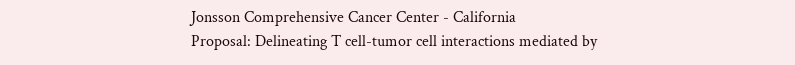Jonsson Comprehensive Cancer Center - California
Proposal: Delineating T cell-tumor cell interactions mediated by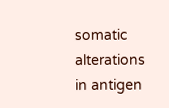somatic alterations in antigen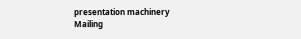presentation machinery
Mailing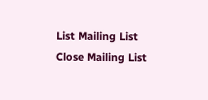List Mailing List
Close Mailing List